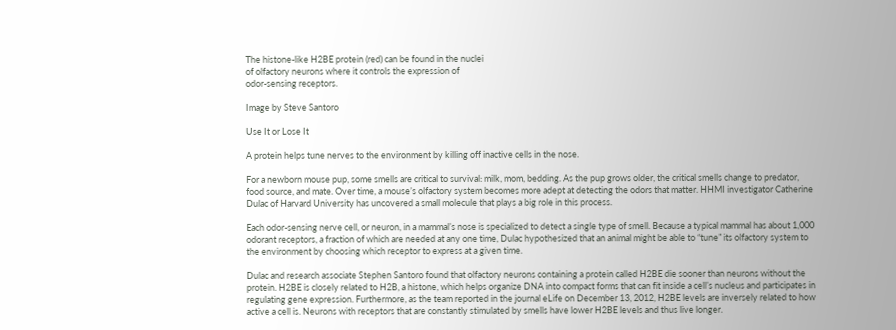The histone-like H2BE protein (red) can be found in the nuclei
of olfactory neurons where it controls the expression of
odor-sensing receptors.

Image by Steve Santoro

Use It or Lose It

A protein helps tune nerves to the environment by killing off inactive cells in the nose.

For a newborn mouse pup, some smells are critical to survival: milk, mom, bedding. As the pup grows older, the critical smells change to predator, food source, and mate. Over time, a mouse’s olfactory system becomes more adept at detecting the odors that matter. HHMI investigator Catherine Dulac of Harvard University has uncovered a small molecule that plays a big role in this process.

Each odor-sensing nerve cell, or neuron, in a mammal’s nose is specialized to detect a single type of smell. Because a typical mammal has about 1,000 odorant receptors, a fraction of which are needed at any one time, Dulac hypothesized that an animal might be able to “tune” its olfactory system to the environment by choosing which receptor to express at a given time.

Dulac and research associate Stephen Santoro found that olfactory neurons containing a protein called H2BE die sooner than neurons without the protein. H2BE is closely related to H2B, a histone, which helps organize DNA into compact forms that can fit inside a cell’s nucleus and participates in regulating gene expression. Furthermore, as the team reported in the journal eLife on December 13, 2012, H2BE levels are inversely related to how active a cell is. Neurons with receptors that are constantly stimulated by smells have lower H2BE levels and thus live longer.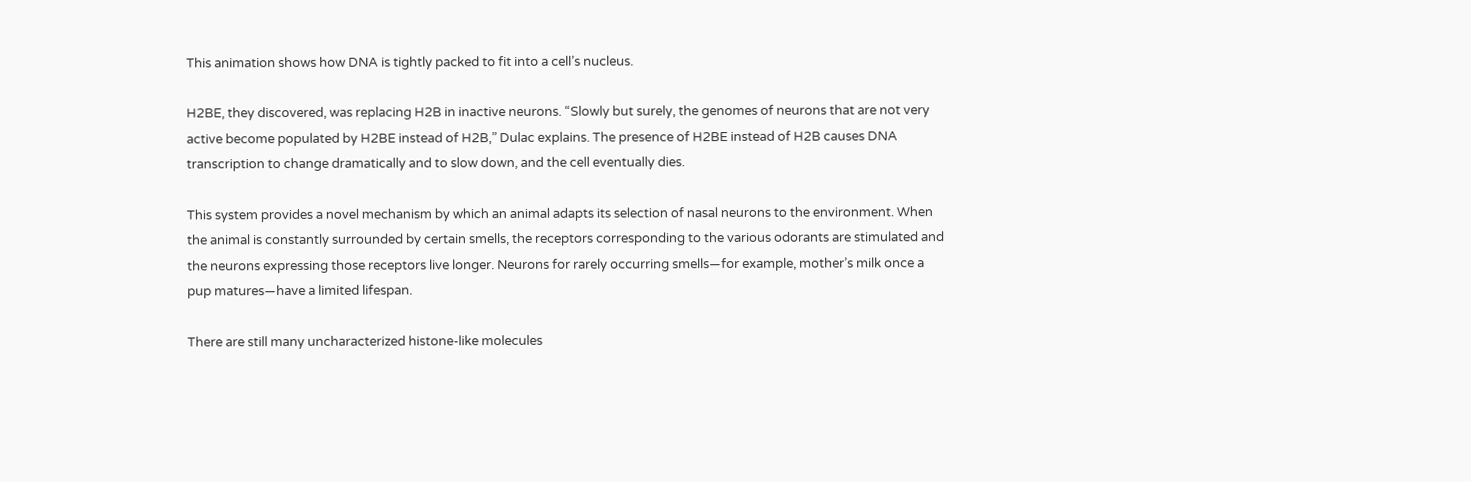This animation shows how DNA is tightly packed to fit into a cell’s nucleus.

H2BE, they discovered, was replacing H2B in inactive neurons. “Slowly but surely, the genomes of neurons that are not very active become populated by H2BE instead of H2B,” Dulac explains. The presence of H2BE instead of H2B causes DNA transcription to change dramatically and to slow down, and the cell eventually dies.

This system provides a novel mechanism by which an animal adapts its selection of nasal neurons to the environment. When the animal is constantly surrounded by certain smells, the receptors corresponding to the various odorants are stimulated and the neurons expressing those receptors live longer. Neurons for rarely occurring smells—for example, mother’s milk once a pup matures—have a limited lifespan.

There are still many uncharacterized histone-like molecules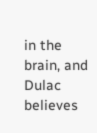in the brain, and Dulac believes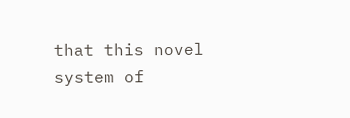that this novel system of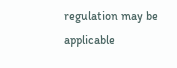regulation may be applicable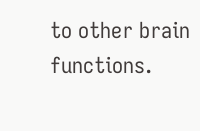to other brain functions.